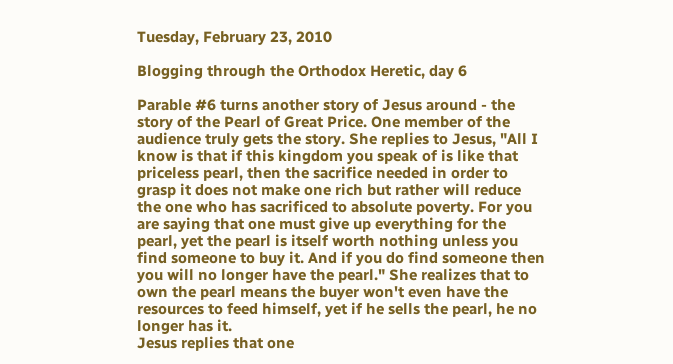Tuesday, February 23, 2010

Blogging through the Orthodox Heretic, day 6

Parable #6 turns another story of Jesus around - the story of the Pearl of Great Price. One member of the audience truly gets the story. She replies to Jesus, "All I know is that if this kingdom you speak of is like that priceless pearl, then the sacrifice needed in order to grasp it does not make one rich but rather will reduce the one who has sacrificed to absolute poverty. For you are saying that one must give up everything for the pearl, yet the pearl is itself worth nothing unless you find someone to buy it. And if you do find someone then you will no longer have the pearl." She realizes that to own the pearl means the buyer won't even have the resources to feed himself, yet if he sells the pearl, he no longer has it.
Jesus replies that one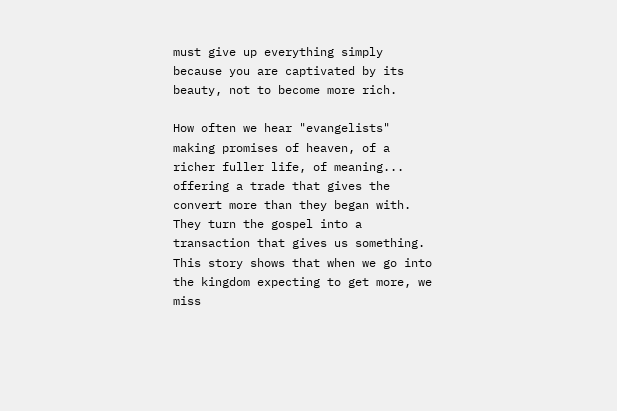must give up everything simply because you are captivated by its beauty, not to become more rich.

How often we hear "evangelists" making promises of heaven, of a richer fuller life, of meaning... offering a trade that gives the convert more than they began with. They turn the gospel into a transaction that gives us something. This story shows that when we go into the kingdom expecting to get more, we miss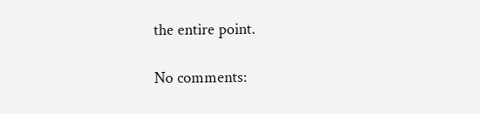the entire point.

No comments: